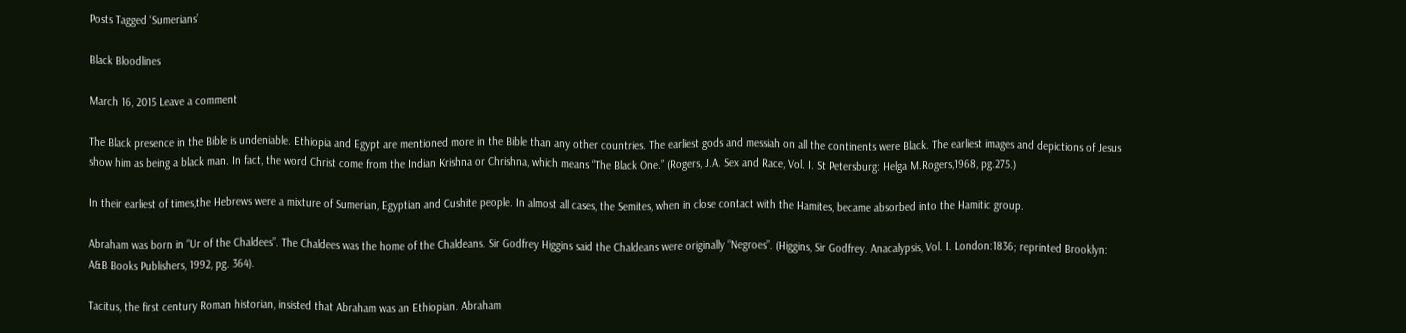Posts Tagged ‘Sumerians’

Black Bloodlines

March 16, 2015 Leave a comment

The Black presence in the Bible is undeniable. Ethiopia and Egypt are mentioned more in the Bible than any other countries. The earliest gods and messiah on all the continents were Black. The earliest images and depictions of Jesus show him as being a black man. In fact, the word Christ come from the Indian Krishna or Chrishna, which means “The Black One.” (Rogers, J.A. Sex and Race, Vol. I. St Petersburg: Helga M.Rogers,1968, pg.275.)

In their earliest of times,the Hebrews were a mixture of Sumerian, Egyptian and Cushite people. In almost all cases, the Semites, when in close contact with the Hamites, became absorbed into the Hamitic group.

Abraham was born in “Ur of the Chaldees”. The Chaldees was the home of the Chaldeans. Sir Godfrey Higgins said the Chaldeans were originally “Negroes”. (Higgins, Sir Godfrey. Anacalypsis, Vol. I. London:1836; reprinted Brooklyn: A&B Books Publishers, 1992, pg. 364).

Tacitus, the first century Roman historian, insisted that Abraham was an Ethiopian. Abraham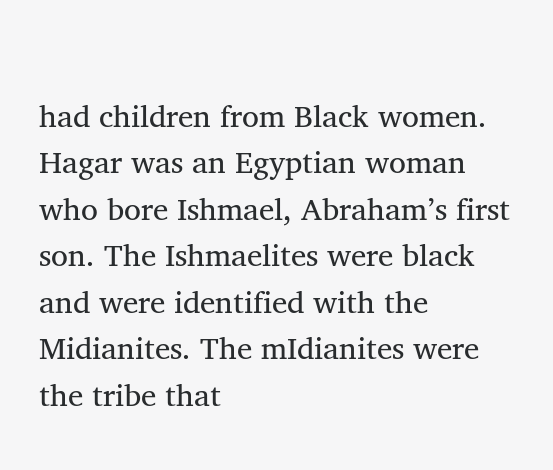had children from Black women. Hagar was an Egyptian woman who bore Ishmael, Abraham’s first son. The Ishmaelites were black and were identified with the Midianites. The mIdianites were the tribe that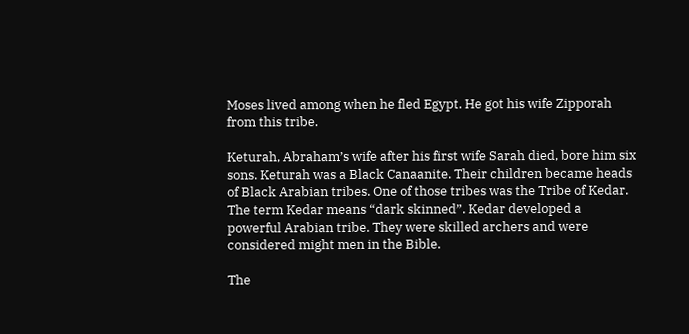Moses lived among when he fled Egypt. He got his wife Zipporah from this tribe.

Keturah, Abraham’s wife after his first wife Sarah died, bore him six sons. Keturah was a Black Canaanite. Their children became heads of Black Arabian tribes. One of those tribes was the Tribe of Kedar. The term Kedar means “dark skinned”. Kedar developed a powerful Arabian tribe. They were skilled archers and were considered might men in the Bible.

The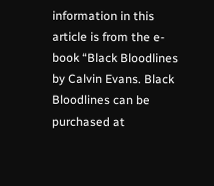information in this article is from the e-book “Black Bloodlines by Calvin Evans. Black Bloodlines can be purchased at